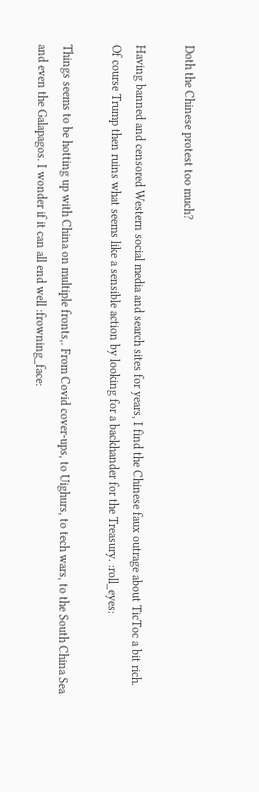Doth the Chinese protest too much?

Having banned and censored Western social media and search sites for years, I find the Chinese faux outrage about TicToc a bit rich. Of course Trump then ruins what seems like a sensible action by looking for a backhander for the Treasury. :roll_eyes:

Things seems to be hotting up with China on multiple fronts,. From Covid cover-ups, to Uighurs, to tech wars, to the South China Sea and even the Galapagos. I wonder if it can all end well :frowning_face: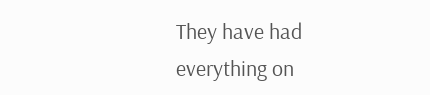They have had everything on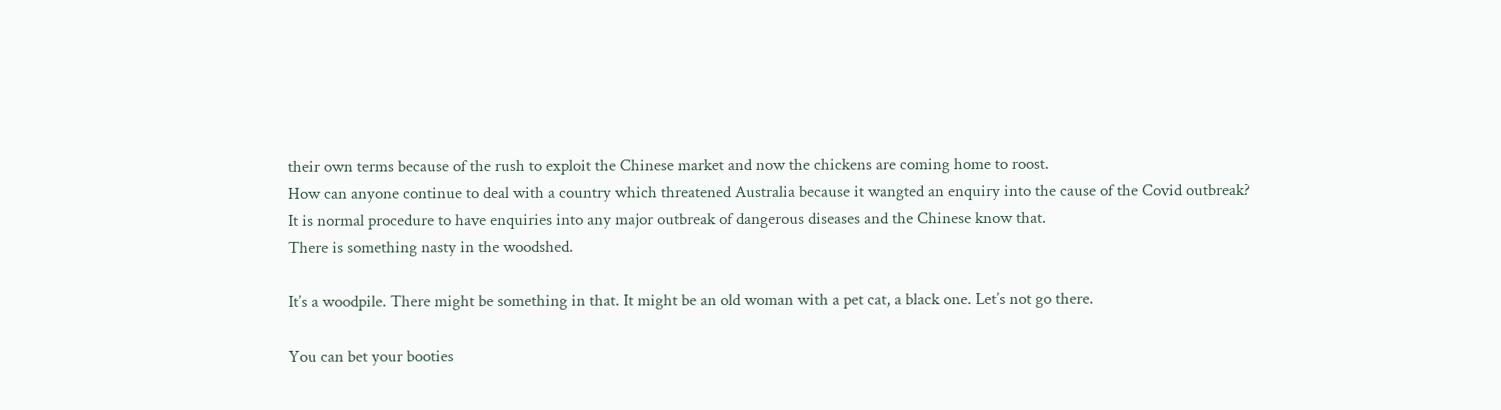their own terms because of the rush to exploit the Chinese market and now the chickens are coming home to roost.
How can anyone continue to deal with a country which threatened Australia because it wangted an enquiry into the cause of the Covid outbreak?
It is normal procedure to have enquiries into any major outbreak of dangerous diseases and the Chinese know that.
There is something nasty in the woodshed.

It’s a woodpile. There might be something in that. It might be an old woman with a pet cat, a black one. Let’s not go there.

You can bet your booties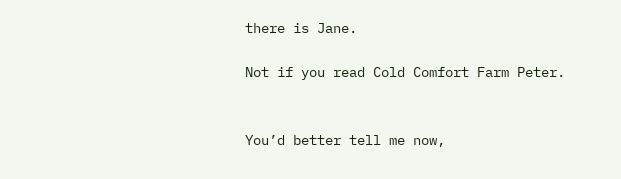there is Jane.

Not if you read Cold Comfort Farm Peter.


You’d better tell me now,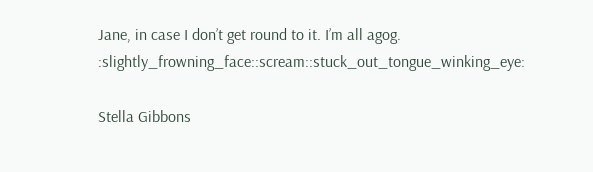Jane, in case I don’t get round to it. I’m all agog. :slightly_frowning_face::scream::stuck_out_tongue_winking_eye:

Stella Gibbons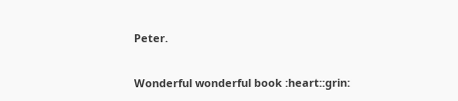Peter.


Wonderful wonderful book :heart::grin: